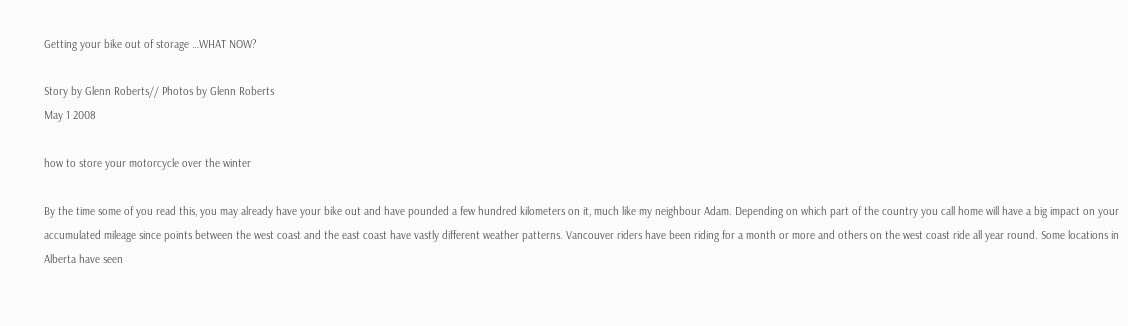Getting your bike out of storage …WHAT NOW?

Story by Glenn Roberts// Photos by Glenn Roberts
May 1 2008

how to store your motorcycle over the winter

By the time some of you read this, you may already have your bike out and have pounded a few hundred kilometers on it, much like my neighbour Adam. Depending on which part of the country you call home will have a big impact on your accumulated mileage since points between the west coast and the east coast have vastly different weather patterns. Vancouver riders have been riding for a month or more and others on the west coast ride all year round. Some locations in Alberta have seen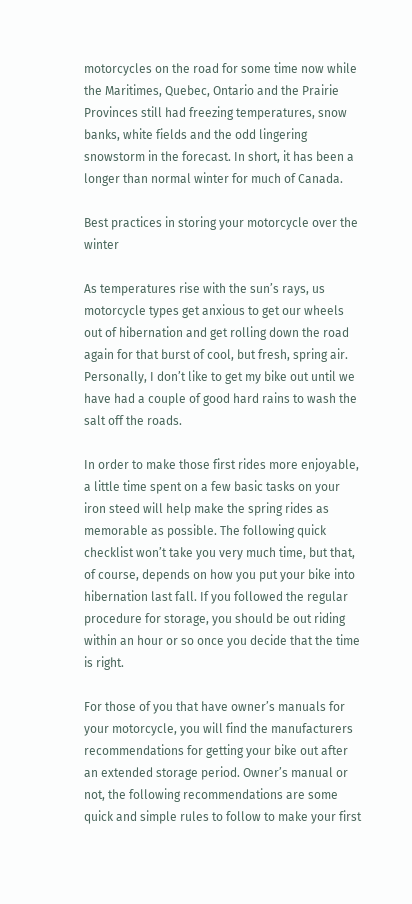motorcycles on the road for some time now while the Maritimes, Quebec, Ontario and the Prairie Provinces still had freezing temperatures, snow banks, white fields and the odd lingering snowstorm in the forecast. In short, it has been a longer than normal winter for much of Canada.

Best practices in storing your motorcycle over the winter

As temperatures rise with the sun’s rays, us motorcycle types get anxious to get our wheels out of hibernation and get rolling down the road again for that burst of cool, but fresh, spring air. Personally, I don’t like to get my bike out until we have had a couple of good hard rains to wash the salt off the roads.

In order to make those first rides more enjoyable, a little time spent on a few basic tasks on your iron steed will help make the spring rides as memorable as possible. The following quick checklist won’t take you very much time, but that, of course, depends on how you put your bike into hibernation last fall. If you followed the regular procedure for storage, you should be out riding within an hour or so once you decide that the time is right.

For those of you that have owner’s manuals for your motorcycle, you will find the manufacturers recommendations for getting your bike out after an extended storage period. Owner’s manual or not, the following recommendations are some quick and simple rules to follow to make your first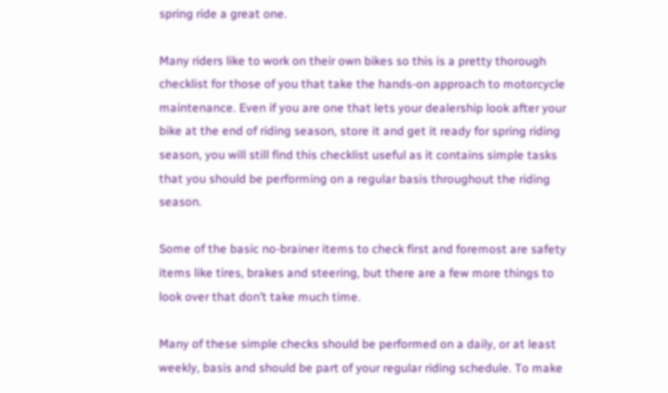spring ride a great one.

Many riders like to work on their own bikes so this is a pretty thorough checklist for those of you that take the hands-on approach to motorcycle maintenance. Even if you are one that lets your dealership look after your bike at the end of riding season, store it and get it ready for spring riding season, you will still find this checklist useful as it contains simple tasks that you should be performing on a regular basis throughout the riding season.

Some of the basic no-brainer items to check first and foremost are safety items like tires, brakes and steering, but there are a few more things to look over that don’t take much time.

Many of these simple checks should be performed on a daily, or at least weekly, basis and should be part of your regular riding schedule. To make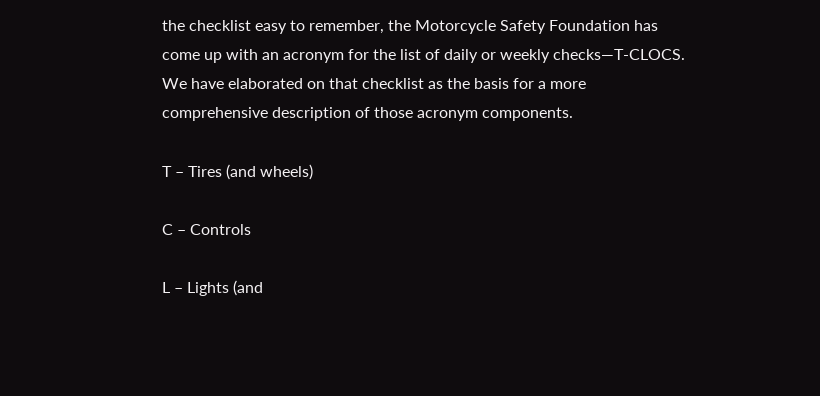the checklist easy to remember, the Motorcycle Safety Foundation has come up with an acronym for the list of daily or weekly checks—T-CLOCS. We have elaborated on that checklist as the basis for a more comprehensive description of those acronym components.

T – Tires (and wheels)

C – Controls

L – Lights (and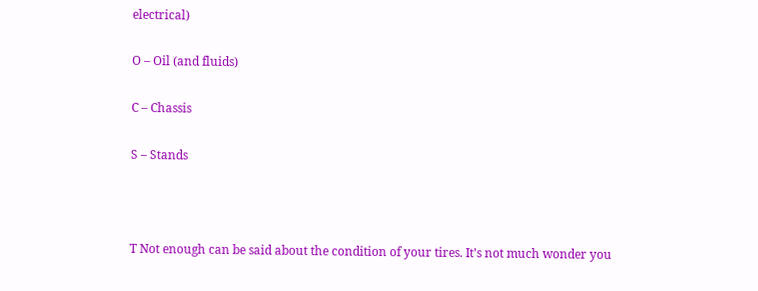electrical)

O – Oil (and fluids)

C – Chassis

S – Stands



T Not enough can be said about the condition of your tires. It’s not much wonder you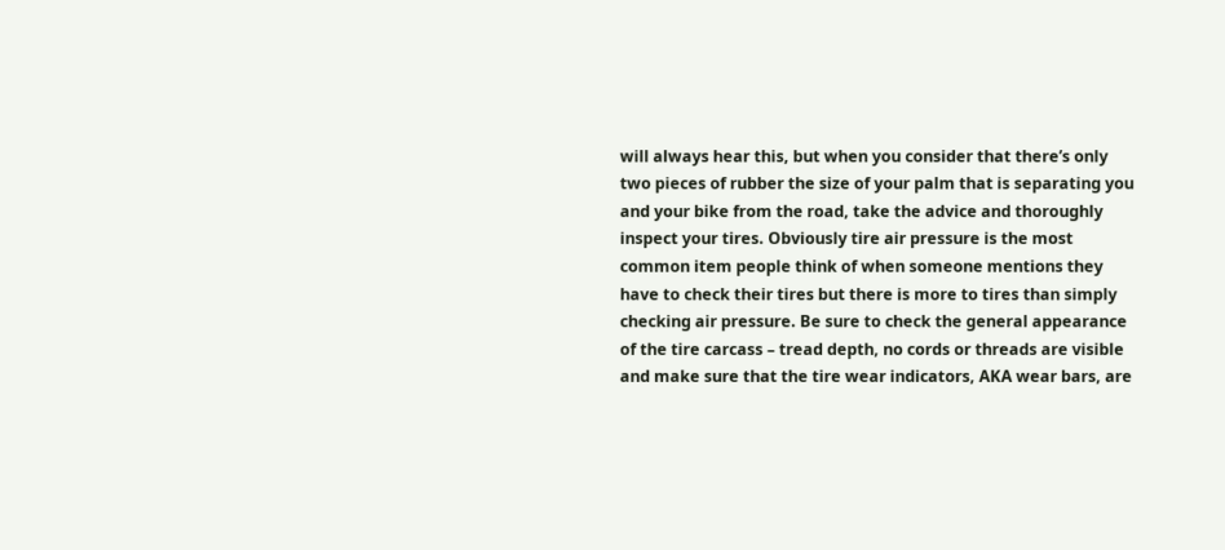will always hear this, but when you consider that there’s only two pieces of rubber the size of your palm that is separating you and your bike from the road, take the advice and thoroughly inspect your tires. Obviously tire air pressure is the most common item people think of when someone mentions they have to check their tires but there is more to tires than simply checking air pressure. Be sure to check the general appearance of the tire carcass – tread depth, no cords or threads are visible and make sure that the tire wear indicators, AKA wear bars, are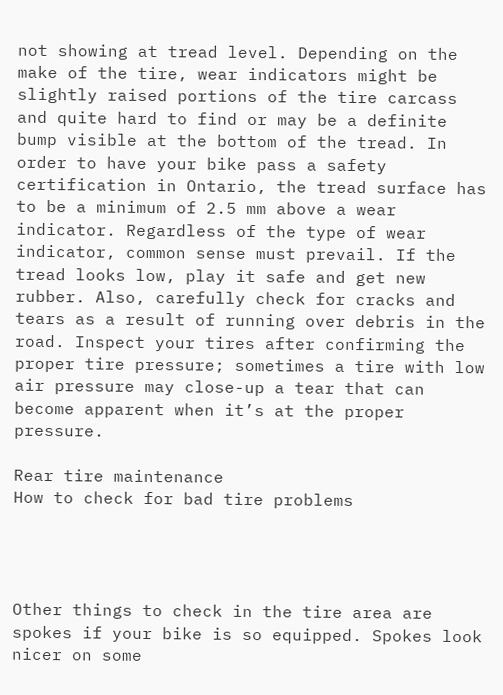not showing at tread level. Depending on the make of the tire, wear indicators might be slightly raised portions of the tire carcass and quite hard to find or may be a definite bump visible at the bottom of the tread. In order to have your bike pass a safety certification in Ontario, the tread surface has to be a minimum of 2.5 mm above a wear indicator. Regardless of the type of wear indicator, common sense must prevail. If the tread looks low, play it safe and get new rubber. Also, carefully check for cracks and tears as a result of running over debris in the road. Inspect your tires after confirming the proper tire pressure; sometimes a tire with low air pressure may close-up a tear that can become apparent when it’s at the proper pressure.

Rear tire maintenance
How to check for bad tire problems




Other things to check in the tire area are spokes if your bike is so equipped. Spokes look nicer on some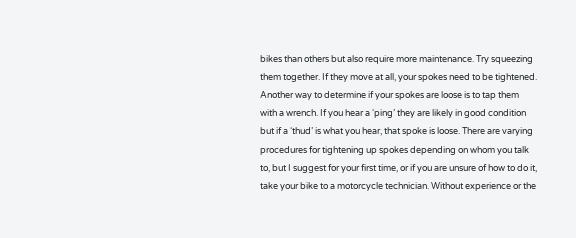bikes than others but also require more maintenance. Try squeezing them together. If they move at all, your spokes need to be tightened. Another way to determine if your spokes are loose is to tap them with a wrench. If you hear a ‘ping’ they are likely in good condition but if a ‘thud’ is what you hear, that spoke is loose. There are varying procedures for tightening up spokes depending on whom you talk to, but I suggest for your first time, or if you are unsure of how to do it, take your bike to a motorcycle technician. Without experience or the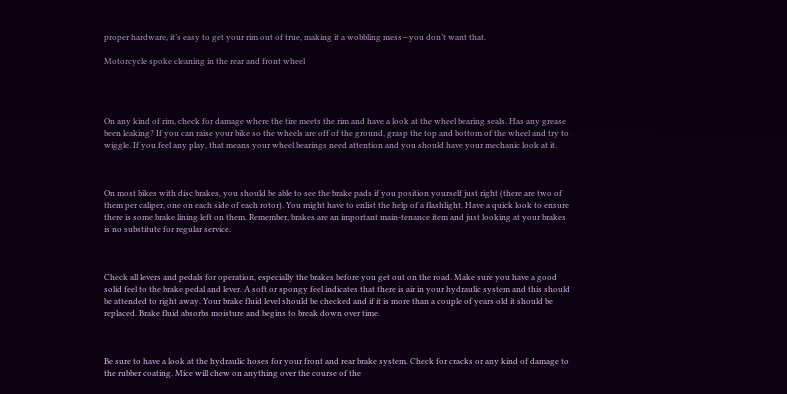proper hardware, it’s easy to get your rim out of true, making it a wobbling mess—you don’t want that.

Motorcycle spoke cleaning in the rear and front wheel




On any kind of rim, check for damage where the tire meets the rim and have a look at the wheel bearing seals. Has any grease been leaking? If you can raise your bike so the wheels are off of the ground, grasp the top and bottom of the wheel and try to wiggle. If you feel any play, that means your wheel bearings need attention and you should have your mechanic look at it.



On most bikes with disc brakes, you should be able to see the brake pads if you position yourself just right (there are two of them per caliper, one on each side of each rotor). You might have to enlist the help of a flashlight. Have a quick look to ensure there is some brake lining left on them. Remember, brakes are an important main-tenance item and just looking at your brakes is no substitute for regular service.



Check all levers and pedals for operation, especially the brakes before you get out on the road. Make sure you have a good solid feel to the brake pedal and lever. A soft or spongy feel indicates that there is air in your hydraulic system and this should be attended to right away. Your brake fluid level should be checked and if it is more than a couple of years old it should be replaced. Brake fluid absorbs moisture and begins to break down over time.



Be sure to have a look at the hydraulic hoses for your front and rear brake system. Check for cracks or any kind of damage to the rubber coating. Mice will chew on anything over the course of the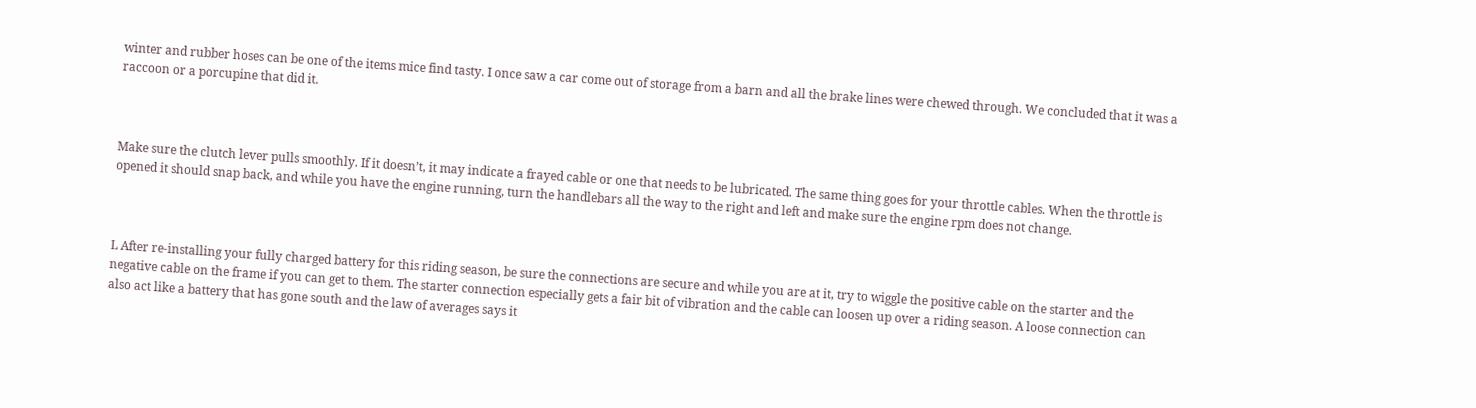winter and rubber hoses can be one of the items mice find tasty. I once saw a car come out of storage from a barn and all the brake lines were chewed through. We concluded that it was a raccoon or a porcupine that did it.



Make sure the clutch lever pulls smoothly. If it doesn’t, it may indicate a frayed cable or one that needs to be lubricated. The same thing goes for your throttle cables. When the throttle is opened it should snap back, and while you have the engine running, turn the handlebars all the way to the right and left and make sure the engine rpm does not change.



L After re-installing your fully charged battery for this riding season, be sure the connections are secure and while you are at it, try to wiggle the positive cable on the starter and the negative cable on the frame if you can get to them. The starter connection especially gets a fair bit of vibration and the cable can loosen up over a riding season. A loose connection can also act like a battery that has gone south and the law of averages says it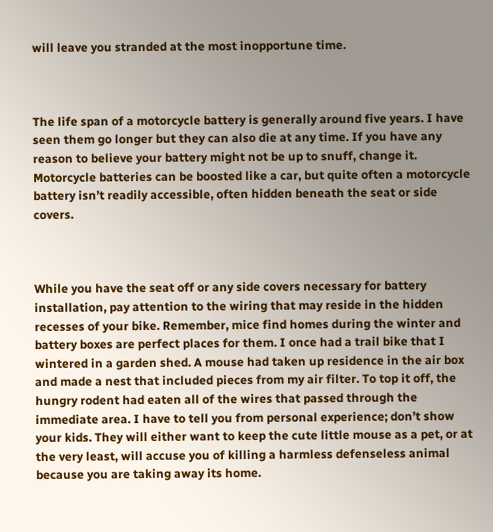will leave you stranded at the most inopportune time.



The life span of a motorcycle battery is generally around five years. I have seen them go longer but they can also die at any time. If you have any reason to believe your battery might not be up to snuff, change it. Motorcycle batteries can be boosted like a car, but quite often a motorcycle battery isn’t readily accessible, often hidden beneath the seat or side covers.



While you have the seat off or any side covers necessary for battery installation, pay attention to the wiring that may reside in the hidden recesses of your bike. Remember, mice find homes during the winter and battery boxes are perfect places for them. I once had a trail bike that I wintered in a garden shed. A mouse had taken up residence in the air box and made a nest that included pieces from my air filter. To top it off, the hungry rodent had eaten all of the wires that passed through the immediate area. I have to tell you from personal experience; don’t show your kids. They will either want to keep the cute little mouse as a pet, or at the very least, will accuse you of killing a harmless defenseless animal because you are taking away its home.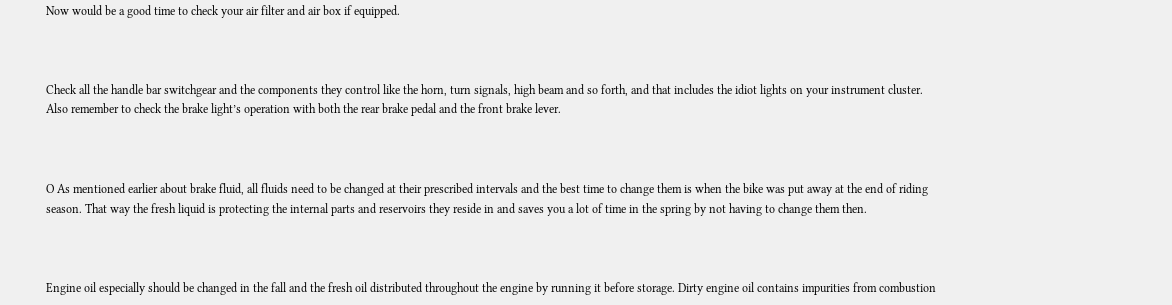Now would be a good time to check your air filter and air box if equipped.



Check all the handle bar switchgear and the components they control like the horn, turn signals, high beam and so forth, and that includes the idiot lights on your instrument cluster. Also remember to check the brake light’s operation with both the rear brake pedal and the front brake lever.



O As mentioned earlier about brake fluid, all fluids need to be changed at their prescribed intervals and the best time to change them is when the bike was put away at the end of riding season. That way the fresh liquid is protecting the internal parts and reservoirs they reside in and saves you a lot of time in the spring by not having to change them then.



Engine oil especially should be changed in the fall and the fresh oil distributed throughout the engine by running it before storage. Dirty engine oil contains impurities from combustion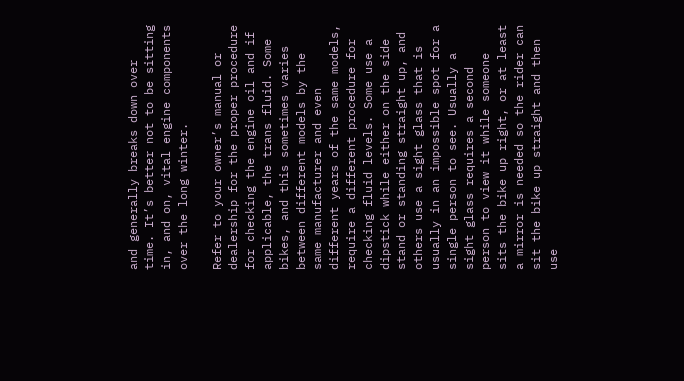and generally breaks down over time. It’s better not to be sitting in, and on, vital engine components over the long winter.

Refer to your owner’s manual or dealership for the proper procedure for checking the engine oil and if applicable, the trans fluid. Some bikes, and this sometimes varies between different models by the same manufacturer and even different years of the same models, require a different procedure for checking fluid levels. Some use a dipstick while either on the side stand or standing straight up, and others use a sight glass that is usually in an impossible spot for a single person to see. Usually a sight glass requires a second person to view it while someone sits the bike up right, or at least a mirror is needed so the rider can sit the bike up straight and then use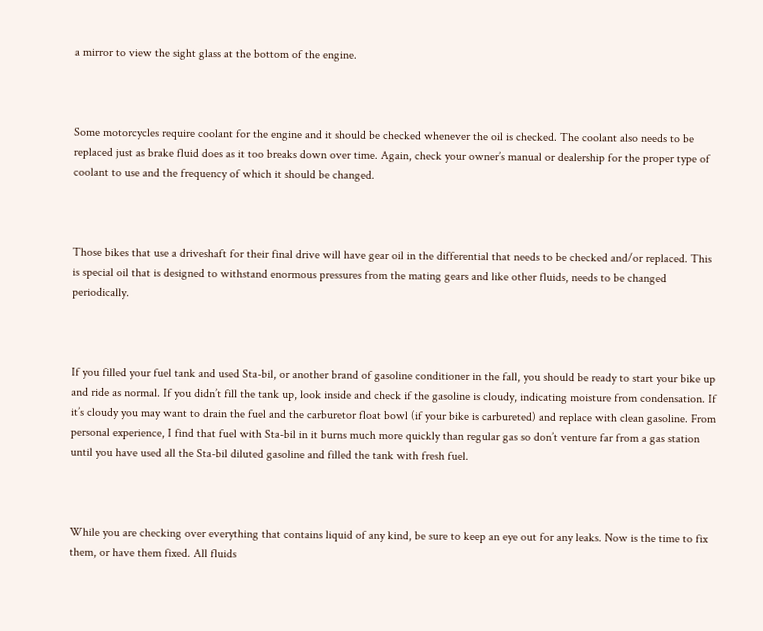a mirror to view the sight glass at the bottom of the engine.



Some motorcycles require coolant for the engine and it should be checked whenever the oil is checked. The coolant also needs to be replaced just as brake fluid does as it too breaks down over time. Again, check your owner’s manual or dealership for the proper type of coolant to use and the frequency of which it should be changed.



Those bikes that use a driveshaft for their final drive will have gear oil in the differential that needs to be checked and/or replaced. This is special oil that is designed to withstand enormous pressures from the mating gears and like other fluids, needs to be changed periodically.



If you filled your fuel tank and used Sta-bil, or another brand of gasoline conditioner in the fall, you should be ready to start your bike up and ride as normal. If you didn’t fill the tank up, look inside and check if the gasoline is cloudy, indicating moisture from condensation. If it’s cloudy you may want to drain the fuel and the carburetor float bowl (if your bike is carbureted) and replace with clean gasoline. From personal experience, I find that fuel with Sta-bil in it burns much more quickly than regular gas so don’t venture far from a gas station until you have used all the Sta-bil diluted gasoline and filled the tank with fresh fuel.



While you are checking over everything that contains liquid of any kind, be sure to keep an eye out for any leaks. Now is the time to fix them, or have them fixed. All fluids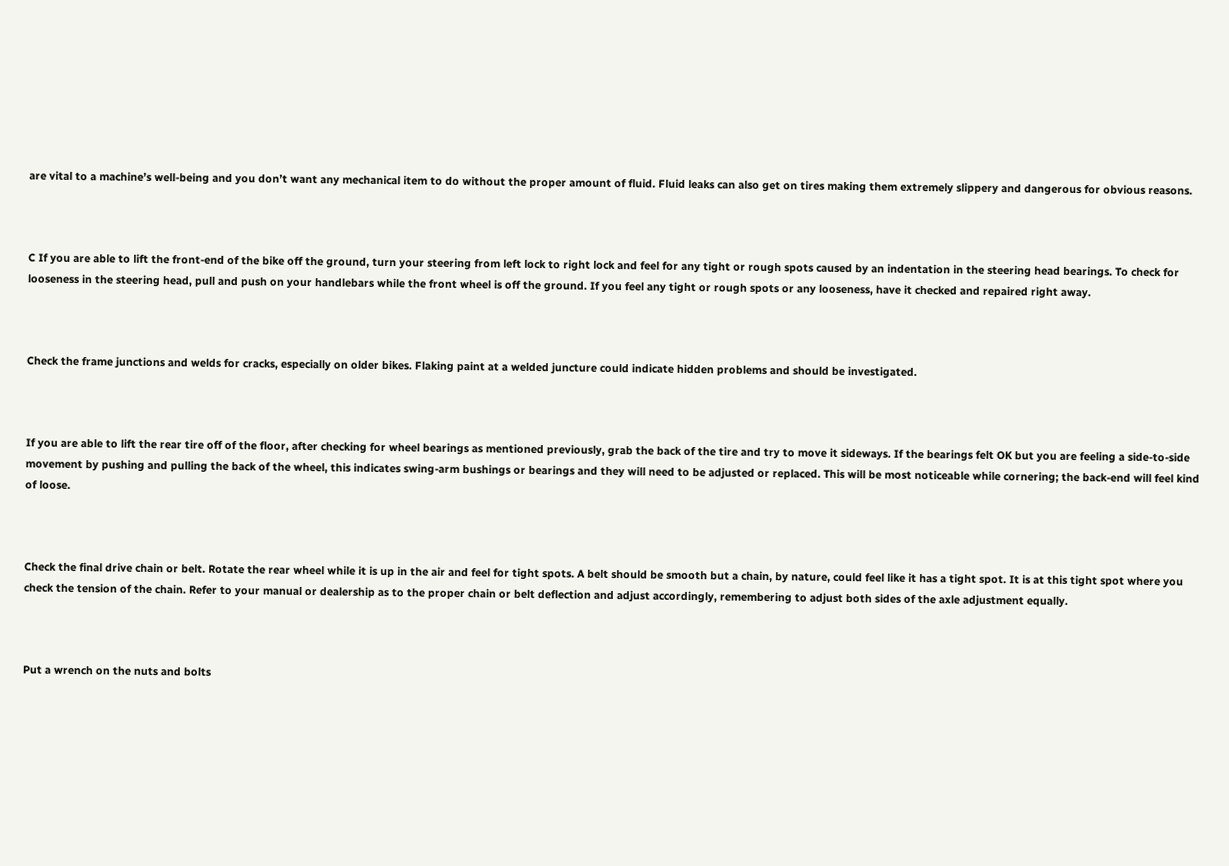are vital to a machine’s well-being and you don’t want any mechanical item to do without the proper amount of fluid. Fluid leaks can also get on tires making them extremely slippery and dangerous for obvious reasons.



C If you are able to lift the front-end of the bike off the ground, turn your steering from left lock to right lock and feel for any tight or rough spots caused by an indentation in the steering head bearings. To check for looseness in the steering head, pull and push on your handlebars while the front wheel is off the ground. If you feel any tight or rough spots or any looseness, have it checked and repaired right away.



Check the frame junctions and welds for cracks, especially on older bikes. Flaking paint at a welded juncture could indicate hidden problems and should be investigated.



If you are able to lift the rear tire off of the floor, after checking for wheel bearings as mentioned previously, grab the back of the tire and try to move it sideways. If the bearings felt OK but you are feeling a side-to-side movement by pushing and pulling the back of the wheel, this indicates swing-arm bushings or bearings and they will need to be adjusted or replaced. This will be most noticeable while cornering; the back-end will feel kind of loose.



Check the final drive chain or belt. Rotate the rear wheel while it is up in the air and feel for tight spots. A belt should be smooth but a chain, by nature, could feel like it has a tight spot. It is at this tight spot where you check the tension of the chain. Refer to your manual or dealership as to the proper chain or belt deflection and adjust accordingly, remembering to adjust both sides of the axle adjustment equally.



Put a wrench on the nuts and bolts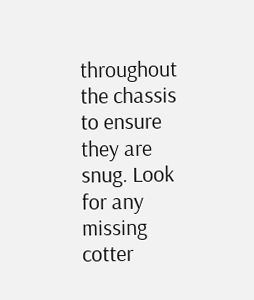throughout the chassis to ensure they are snug. Look for any missing cotter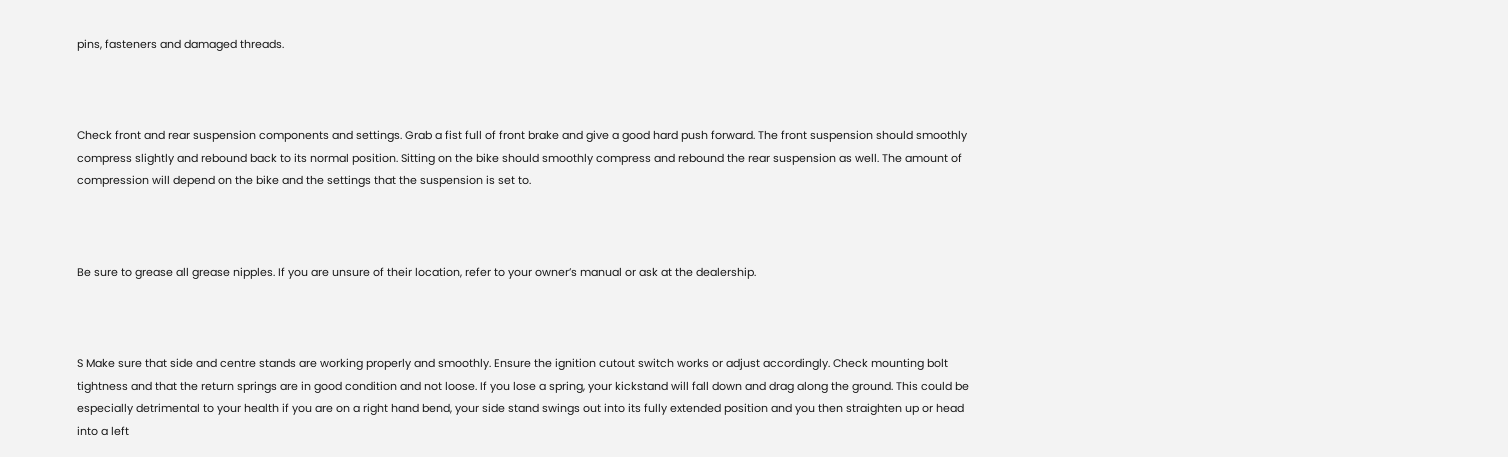pins, fasteners and damaged threads.



Check front and rear suspension components and settings. Grab a fist full of front brake and give a good hard push forward. The front suspension should smoothly compress slightly and rebound back to its normal position. Sitting on the bike should smoothly compress and rebound the rear suspension as well. The amount of compression will depend on the bike and the settings that the suspension is set to.



Be sure to grease all grease nipples. If you are unsure of their location, refer to your owner’s manual or ask at the dealership.



S Make sure that side and centre stands are working properly and smoothly. Ensure the ignition cutout switch works or adjust accordingly. Check mounting bolt tightness and that the return springs are in good condition and not loose. If you lose a spring, your kickstand will fall down and drag along the ground. This could be especially detrimental to your health if you are on a right hand bend, your side stand swings out into its fully extended position and you then straighten up or head into a left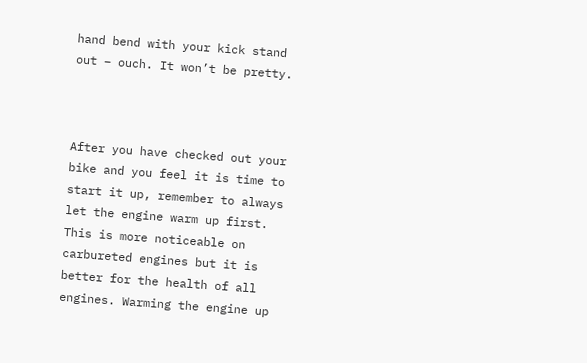hand bend with your kick stand out – ouch. It won’t be pretty.



After you have checked out your bike and you feel it is time to start it up, remember to always let the engine warm up first. This is more noticeable on carbureted engines but it is better for the health of all engines. Warming the engine up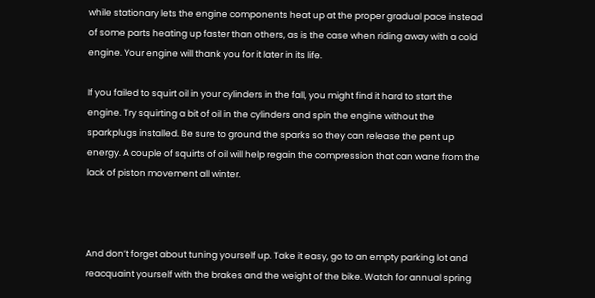while stationary lets the engine components heat up at the proper gradual pace instead of some parts heating up faster than others, as is the case when riding away with a cold engine. Your engine will thank you for it later in its life.

If you failed to squirt oil in your cylinders in the fall, you might find it hard to start the engine. Try squirting a bit of oil in the cylinders and spin the engine without the sparkplugs installed. Be sure to ground the sparks so they can release the pent up energy. A couple of squirts of oil will help regain the compression that can wane from the lack of piston movement all winter.



And don’t forget about tuning yourself up. Take it easy, go to an empty parking lot and reacquaint yourself with the brakes and the weight of the bike. Watch for annual spring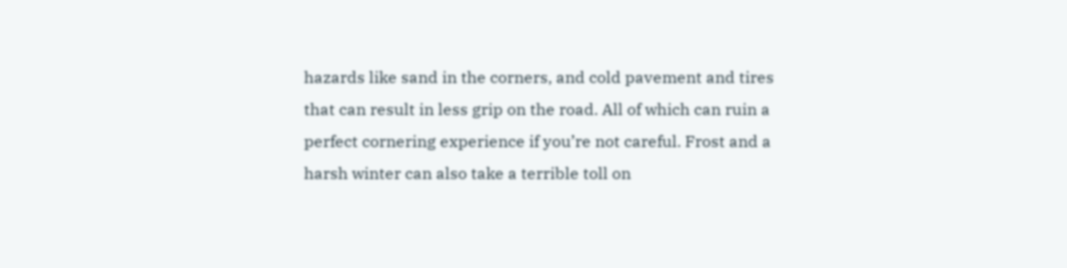hazards like sand in the corners, and cold pavement and tires that can result in less grip on the road. All of which can ruin a perfect cornering experience if you’re not careful. Frost and a harsh winter can also take a terrible toll on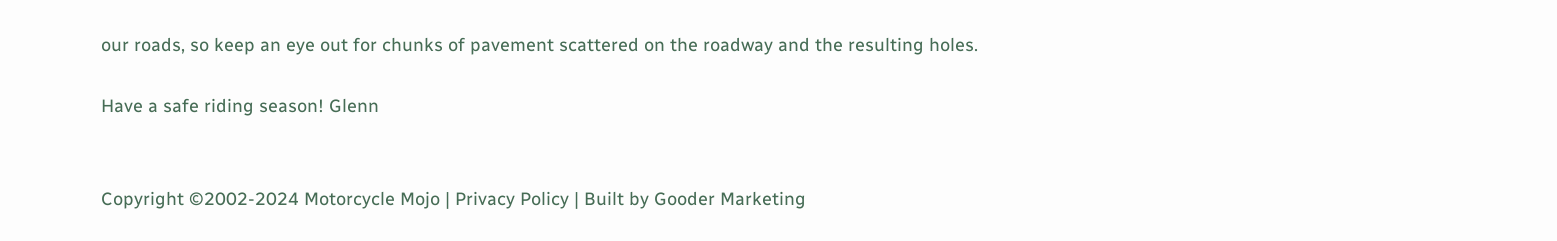our roads, so keep an eye out for chunks of pavement scattered on the roadway and the resulting holes.

Have a safe riding season! Glenn


Copyright ©2002-2024 Motorcycle Mojo | Privacy Policy | Built by Gooder Marketing